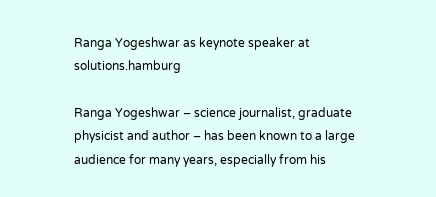Ranga Yogeshwar as keynote speaker at solutions.hamburg

Ranga Yogeshwar – science journalist, graduate physicist and author – has been known to a large audience for many years, especially from his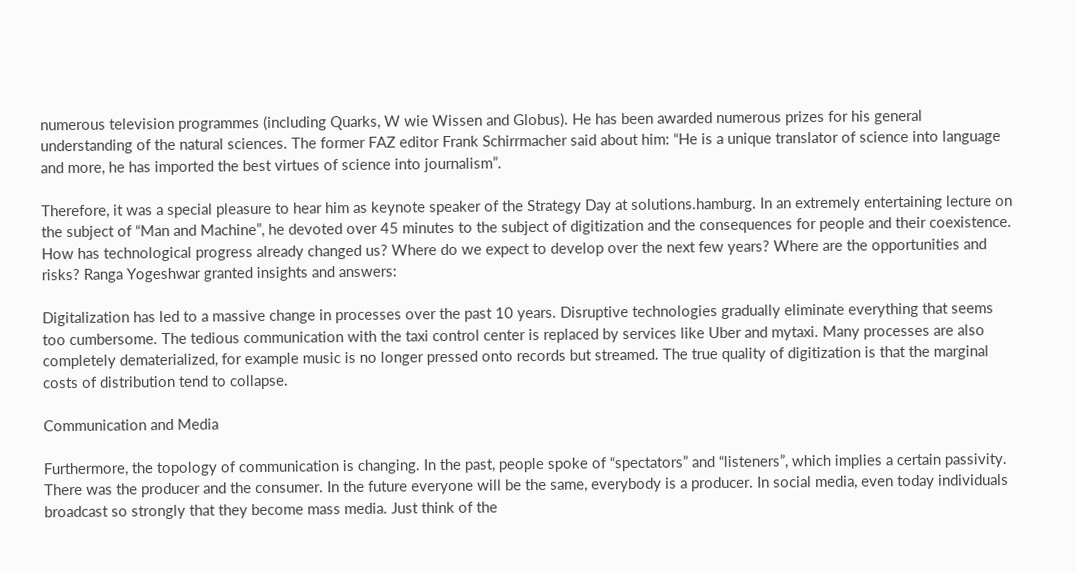numerous television programmes (including Quarks, W wie Wissen and Globus). He has been awarded numerous prizes for his general understanding of the natural sciences. The former FAZ editor Frank Schirrmacher said about him: “He is a unique translator of science into language and more, he has imported the best virtues of science into journalism”.

Therefore, it was a special pleasure to hear him as keynote speaker of the Strategy Day at solutions.hamburg. In an extremely entertaining lecture on the subject of “Man and Machine”, he devoted over 45 minutes to the subject of digitization and the consequences for people and their coexistence. How has technological progress already changed us? Where do we expect to develop over the next few years? Where are the opportunities and risks? Ranga Yogeshwar granted insights and answers:

Digitalization has led to a massive change in processes over the past 10 years. Disruptive technologies gradually eliminate everything that seems too cumbersome. The tedious communication with the taxi control center is replaced by services like Uber and mytaxi. Many processes are also completely dematerialized, for example music is no longer pressed onto records but streamed. The true quality of digitization is that the marginal costs of distribution tend to collapse.

Communication and Media

Furthermore, the topology of communication is changing. In the past, people spoke of “spectators” and “listeners”, which implies a certain passivity. There was the producer and the consumer. In the future everyone will be the same, everybody is a producer. In social media, even today individuals broadcast so strongly that they become mass media. Just think of the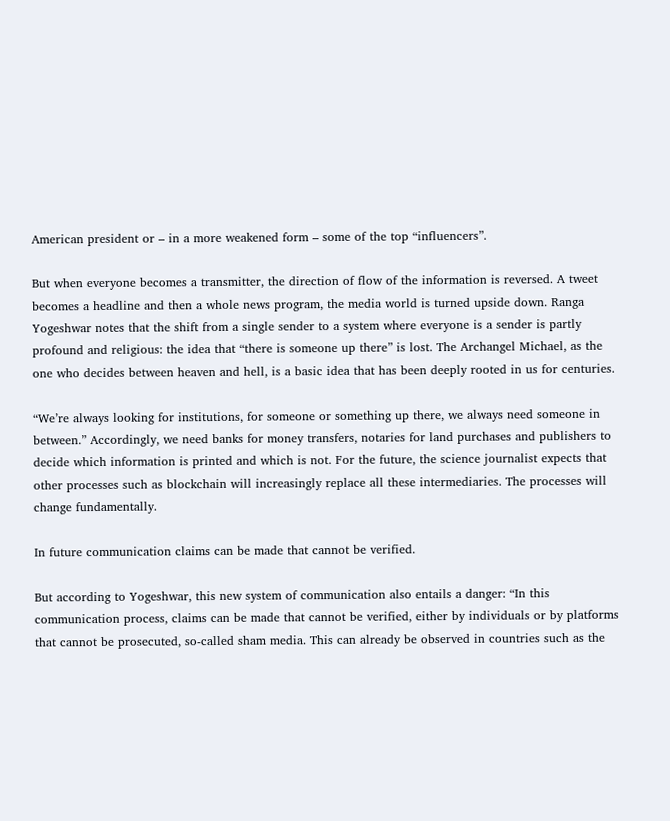American president or – in a more weakened form – some of the top “influencers”.

But when everyone becomes a transmitter, the direction of flow of the information is reversed. A tweet becomes a headline and then a whole news program, the media world is turned upside down. Ranga Yogeshwar notes that the shift from a single sender to a system where everyone is a sender is partly profound and religious: the idea that “there is someone up there” is lost. The Archangel Michael, as the one who decides between heaven and hell, is a basic idea that has been deeply rooted in us for centuries.

“We’re always looking for institutions, for someone or something up there, we always need someone in between.” Accordingly, we need banks for money transfers, notaries for land purchases and publishers to decide which information is printed and which is not. For the future, the science journalist expects that other processes such as blockchain will increasingly replace all these intermediaries. The processes will change fundamentally.

In future communication claims can be made that cannot be verified.

But according to Yogeshwar, this new system of communication also entails a danger: “In this communication process, claims can be made that cannot be verified, either by individuals or by platforms that cannot be prosecuted, so-called sham media. This can already be observed in countries such as the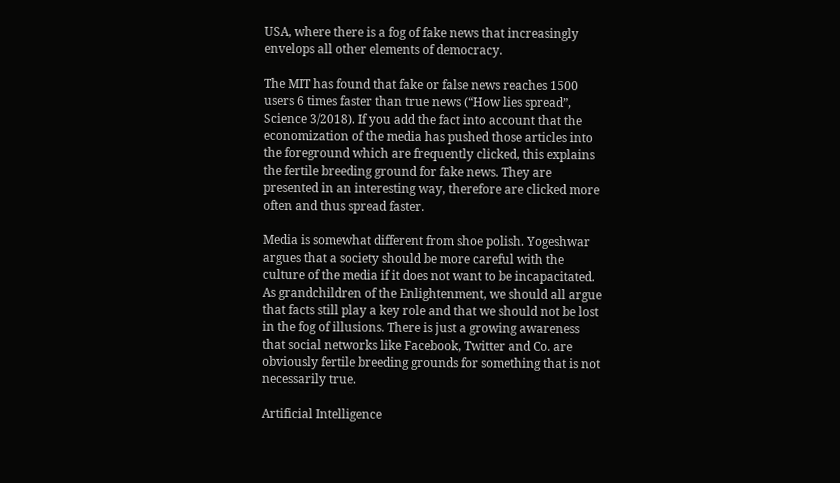USA, where there is a fog of fake news that increasingly envelops all other elements of democracy.

The MIT has found that fake or false news reaches 1500 users 6 times faster than true news (“How lies spread”, Science 3/2018). If you add the fact into account that the economization of the media has pushed those articles into the foreground which are frequently clicked, this explains the fertile breeding ground for fake news. They are presented in an interesting way, therefore are clicked more often and thus spread faster.

Media is somewhat different from shoe polish. Yogeshwar argues that a society should be more careful with the culture of the media if it does not want to be incapacitated. As grandchildren of the Enlightenment, we should all argue that facts still play a key role and that we should not be lost in the fog of illusions. There is just a growing awareness that social networks like Facebook, Twitter and Co. are obviously fertile breeding grounds for something that is not necessarily true.

Artificial Intelligence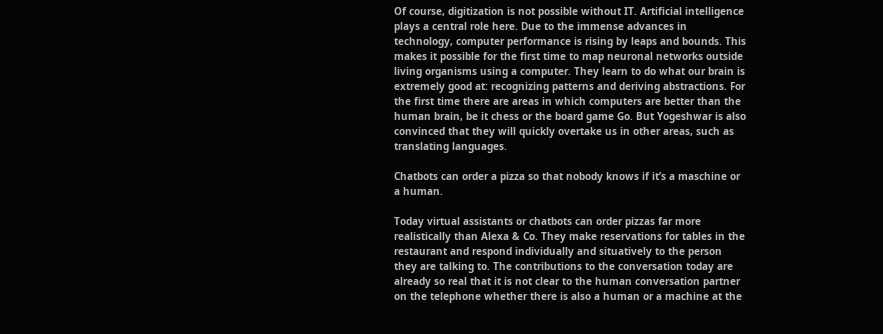Of course, digitization is not possible without IT. Artificial intelligence plays a central role here. Due to the immense advances in technology, computer performance is rising by leaps and bounds. This makes it possible for the first time to map neuronal networks outside living organisms using a computer. They learn to do what our brain is extremely good at: recognizing patterns and deriving abstractions. For the first time there are areas in which computers are better than the human brain, be it chess or the board game Go. But Yogeshwar is also convinced that they will quickly overtake us in other areas, such as translating languages.

Chatbots can order a pizza so that nobody knows if it’s a maschine or a human.

Today virtual assistants or chatbots can order pizzas far more realistically than Alexa & Co. They make reservations for tables in the restaurant and respond individually and situatively to the person they are talking to. The contributions to the conversation today are already so real that it is not clear to the human conversation partner on the telephone whether there is also a human or a machine at the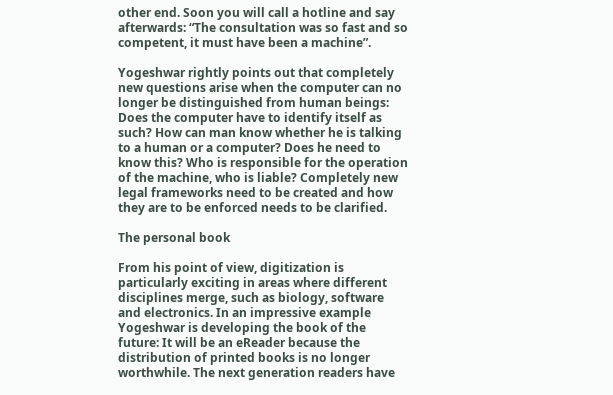other end. Soon you will call a hotline and say afterwards: “The consultation was so fast and so competent, it must have been a machine”.

Yogeshwar rightly points out that completely new questions arise when the computer can no longer be distinguished from human beings: Does the computer have to identify itself as such? How can man know whether he is talking to a human or a computer? Does he need to know this? Who is responsible for the operation of the machine, who is liable? Completely new legal frameworks need to be created and how they are to be enforced needs to be clarified.

The personal book

From his point of view, digitization is particularly exciting in areas where different disciplines merge, such as biology, software and electronics. In an impressive example Yogeshwar is developing the book of the future: It will be an eReader because the distribution of printed books is no longer worthwhile. The next generation readers have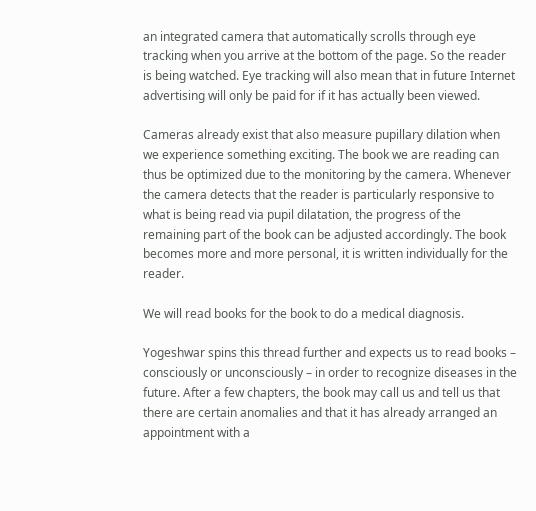an integrated camera that automatically scrolls through eye tracking when you arrive at the bottom of the page. So the reader is being watched. Eye tracking will also mean that in future Internet advertising will only be paid for if it has actually been viewed.

Cameras already exist that also measure pupillary dilation when we experience something exciting. The book we are reading can thus be optimized due to the monitoring by the camera. Whenever the camera detects that the reader is particularly responsive to what is being read via pupil dilatation, the progress of the remaining part of the book can be adjusted accordingly. The book becomes more and more personal, it is written individually for the reader.

We will read books for the book to do a medical diagnosis.

Yogeshwar spins this thread further and expects us to read books – consciously or unconsciously – in order to recognize diseases in the future. After a few chapters, the book may call us and tell us that there are certain anomalies and that it has already arranged an appointment with a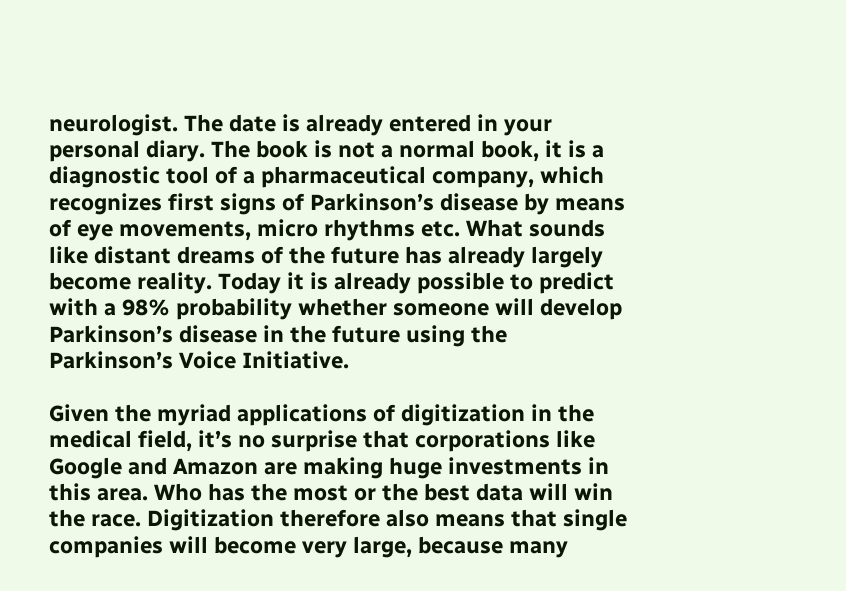neurologist. The date is already entered in your personal diary. The book is not a normal book, it is a diagnostic tool of a pharmaceutical company, which recognizes first signs of Parkinson’s disease by means of eye movements, micro rhythms etc. What sounds like distant dreams of the future has already largely become reality. Today it is already possible to predict with a 98% probability whether someone will develop Parkinson’s disease in the future using the Parkinson’s Voice Initiative.

Given the myriad applications of digitization in the medical field, it’s no surprise that corporations like Google and Amazon are making huge investments in this area. Who has the most or the best data will win the race. Digitization therefore also means that single companies will become very large, because many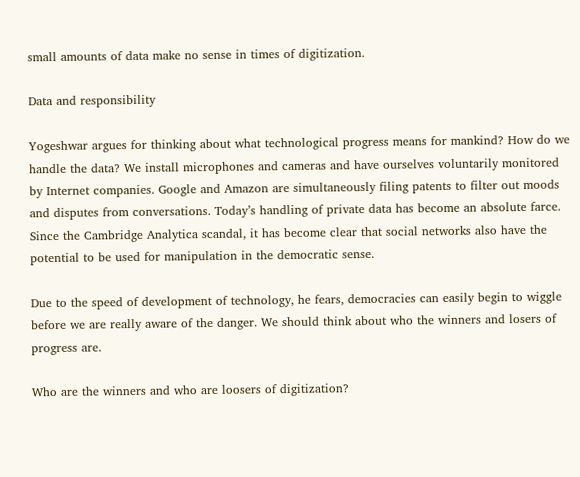small amounts of data make no sense in times of digitization.

Data and responsibility

Yogeshwar argues for thinking about what technological progress means for mankind? How do we handle the data? We install microphones and cameras and have ourselves voluntarily monitored by Internet companies. Google and Amazon are simultaneously filing patents to filter out moods and disputes from conversations. Today’s handling of private data has become an absolute farce. Since the Cambridge Analytica scandal, it has become clear that social networks also have the potential to be used for manipulation in the democratic sense.

Due to the speed of development of technology, he fears, democracies can easily begin to wiggle before we are really aware of the danger. We should think about who the winners and losers of progress are.

Who are the winners and who are loosers of digitization?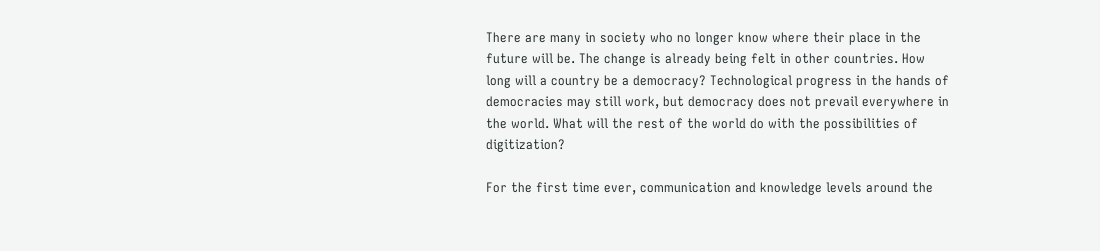There are many in society who no longer know where their place in the future will be. The change is already being felt in other countries. How long will a country be a democracy? Technological progress in the hands of democracies may still work, but democracy does not prevail everywhere in the world. What will the rest of the world do with the possibilities of digitization?

For the first time ever, communication and knowledge levels around the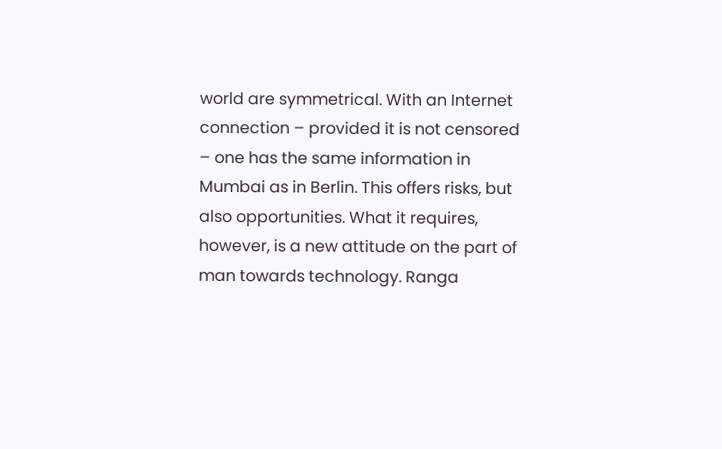world are symmetrical. With an Internet connection – provided it is not censored – one has the same information in Mumbai as in Berlin. This offers risks, but also opportunities. What it requires, however, is a new attitude on the part of man towards technology. Ranga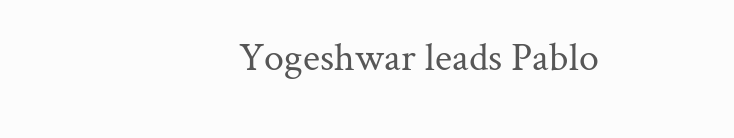Yogeshwar leads Pablo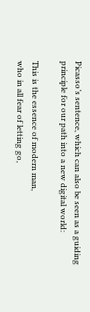Picasso’s sentence, which can also be seen as a guiding principle for our path into a new digital world:

This is the essence of modern man,
who in all fear of letting go,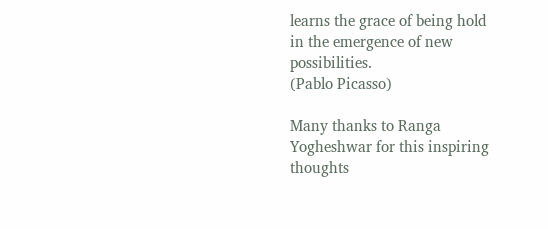learns the grace of being hold
in the emergence of new possibilities.
(Pablo Picasso)

Many thanks to Ranga Yogheshwar for this inspiring thoughts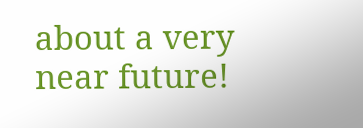about a very near future!